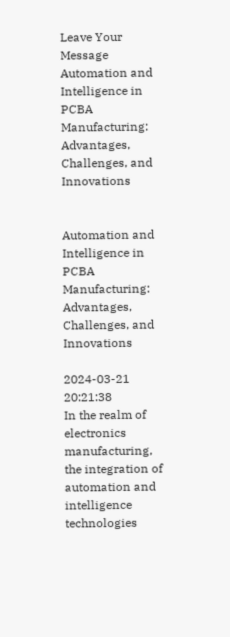Leave Your Message
Automation and Intelligence in PCBA Manufacturing: Advantages, Challenges, and Innovations


Automation and Intelligence in PCBA Manufacturing: Advantages, Challenges, and Innovations

2024-03-21 20:21:38
In the realm of electronics manufacturing, the integration of automation and intelligence technologies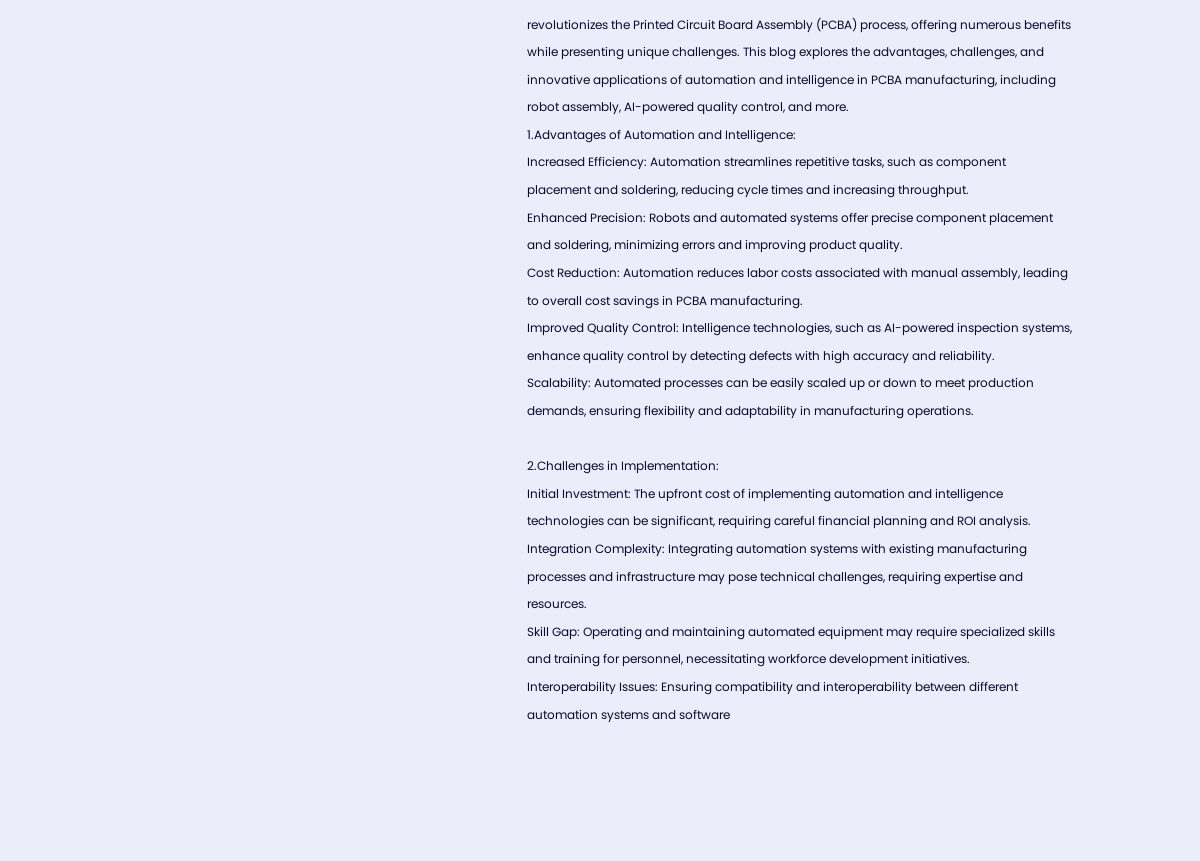revolutionizes the Printed Circuit Board Assembly (PCBA) process, offering numerous benefits while presenting unique challenges. This blog explores the advantages, challenges, and innovative applications of automation and intelligence in PCBA manufacturing, including robot assembly, AI-powered quality control, and more.
1.Advantages of Automation and Intelligence:
Increased Efficiency: Automation streamlines repetitive tasks, such as component placement and soldering, reducing cycle times and increasing throughput.
Enhanced Precision: Robots and automated systems offer precise component placement and soldering, minimizing errors and improving product quality.
Cost Reduction: Automation reduces labor costs associated with manual assembly, leading to overall cost savings in PCBA manufacturing.
Improved Quality Control: Intelligence technologies, such as AI-powered inspection systems, enhance quality control by detecting defects with high accuracy and reliability.
Scalability: Automated processes can be easily scaled up or down to meet production demands, ensuring flexibility and adaptability in manufacturing operations.

2.Challenges in Implementation:
Initial Investment: The upfront cost of implementing automation and intelligence technologies can be significant, requiring careful financial planning and ROI analysis.
Integration Complexity: Integrating automation systems with existing manufacturing processes and infrastructure may pose technical challenges, requiring expertise and resources.
Skill Gap: Operating and maintaining automated equipment may require specialized skills and training for personnel, necessitating workforce development initiatives.
Interoperability Issues: Ensuring compatibility and interoperability between different automation systems and software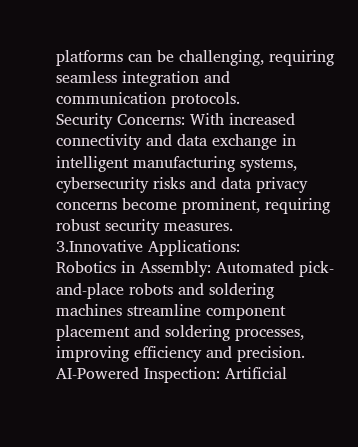platforms can be challenging, requiring seamless integration and communication protocols.
Security Concerns: With increased connectivity and data exchange in intelligent manufacturing systems, cybersecurity risks and data privacy concerns become prominent, requiring robust security measures.
3.Innovative Applications:
Robotics in Assembly: Automated pick-and-place robots and soldering machines streamline component placement and soldering processes, improving efficiency and precision.
AI-Powered Inspection: Artificial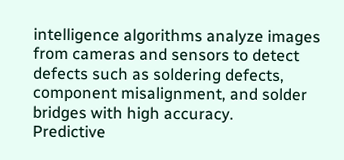intelligence algorithms analyze images from cameras and sensors to detect defects such as soldering defects, component misalignment, and solder bridges with high accuracy.
Predictive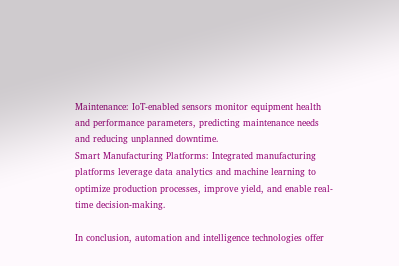Maintenance: IoT-enabled sensors monitor equipment health and performance parameters, predicting maintenance needs and reducing unplanned downtime.
Smart Manufacturing Platforms: Integrated manufacturing platforms leverage data analytics and machine learning to optimize production processes, improve yield, and enable real-time decision-making.

In conclusion, automation and intelligence technologies offer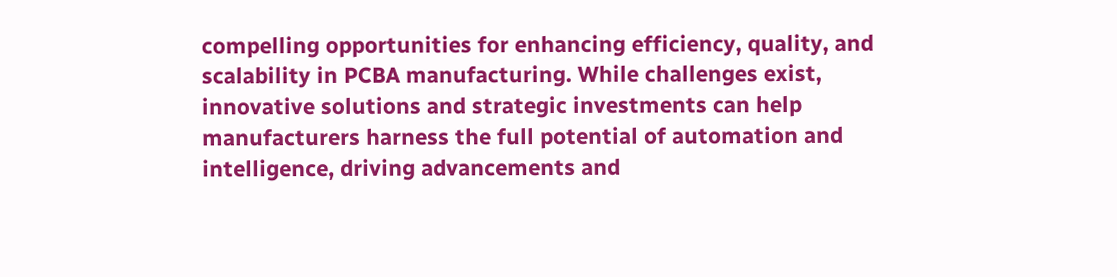compelling opportunities for enhancing efficiency, quality, and scalability in PCBA manufacturing. While challenges exist, innovative solutions and strategic investments can help manufacturers harness the full potential of automation and intelligence, driving advancements and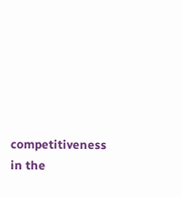competitiveness in the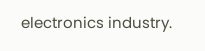electronics industry.